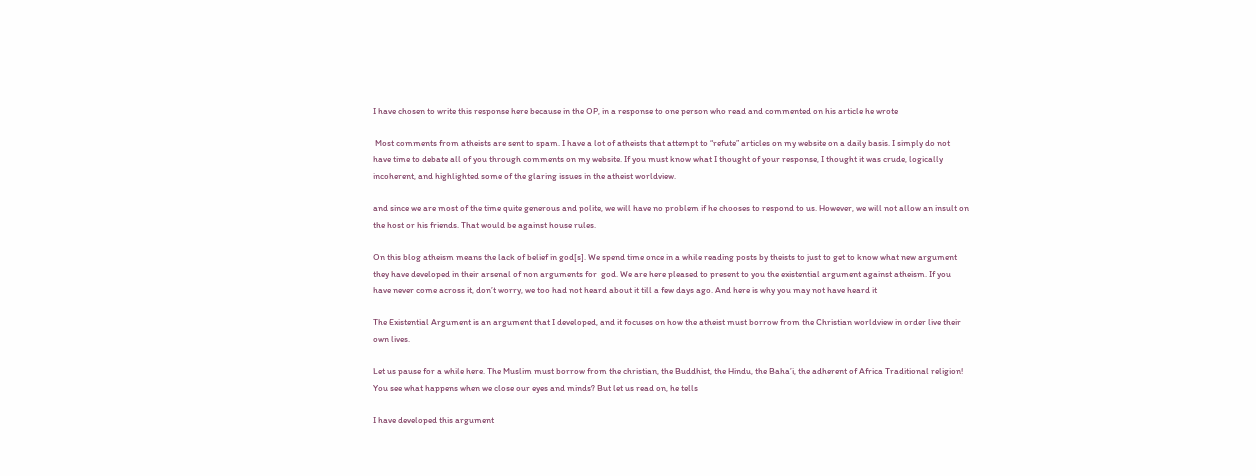I have chosen to write this response here because in the OP, in a response to one person who read and commented on his article he wrote

 Most comments from atheists are sent to spam. I have a lot of atheists that attempt to “refute” articles on my website on a daily basis. I simply do not have time to debate all of you through comments on my website. If you must know what I thought of your response, I thought it was crude, logically incoherent, and highlighted some of the glaring issues in the atheist worldview.

and since we are most of the time quite generous and polite, we will have no problem if he chooses to respond to us. However, we will not allow an insult on the host or his friends. That would be against house rules.

On this blog atheism means the lack of belief in god[s]. We spend time once in a while reading posts by theists to just to get to know what new argument they have developed in their arsenal of non arguments for  god. We are here pleased to present to you the existential argument against atheism. If you have never come across it, don’t worry, we too had not heard about it till a few days ago. And here is why you may not have heard it

The Existential Argument is an argument that I developed, and it focuses on how the atheist must borrow from the Christian worldview in order live their own lives.

Let us pause for a while here. The Muslim must borrow from the christian, the Buddhist, the Hindu, the Baha’i, the adherent of Africa Traditional religion! You see what happens when we close our eyes and minds? But let us read on, he tells

I have developed this argument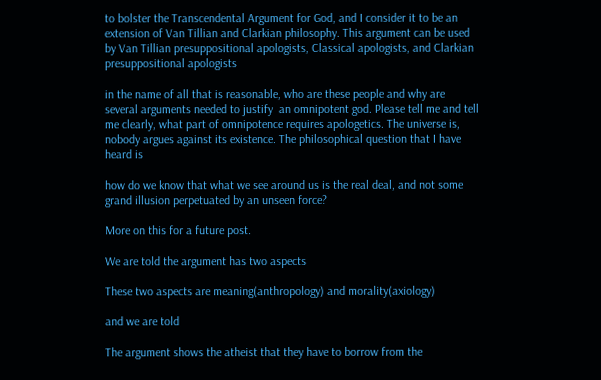to bolster the Transcendental Argument for God, and I consider it to be an extension of Van Tillian and Clarkian philosophy. This argument can be used by Van Tillian presuppositional apologists, Classical apologists, and Clarkian presuppositional apologists

in the name of all that is reasonable, who are these people and why are several arguments needed to justify  an omnipotent god. Please tell me and tell me clearly, what part of omnipotence requires apologetics. The universe is, nobody argues against its existence. The philosophical question that I have heard is

how do we know that what we see around us is the real deal, and not some grand illusion perpetuated by an unseen force?

More on this for a future post.

We are told the argument has two aspects

These two aspects are meaning(anthropology) and morality(axiology)

and we are told

The argument shows the atheist that they have to borrow from the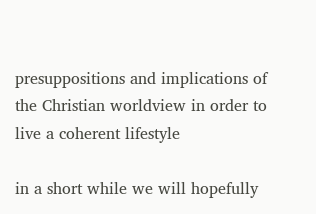presuppositions and implications of the Christian worldview in order to live a coherent lifestyle

in a short while we will hopefully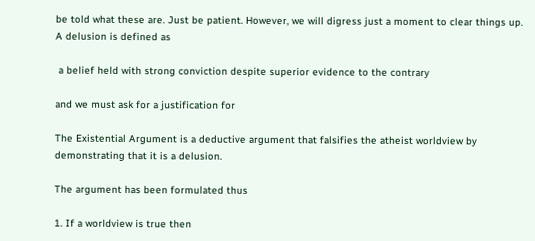be told what these are. Just be patient. However, we will digress just a moment to clear things up. A delusion is defined as

 a belief held with strong conviction despite superior evidence to the contrary

and we must ask for a justification for

The Existential Argument is a deductive argument that falsifies the atheist worldview by demonstrating that it is a delusion.

The argument has been formulated thus

1. If a worldview is true then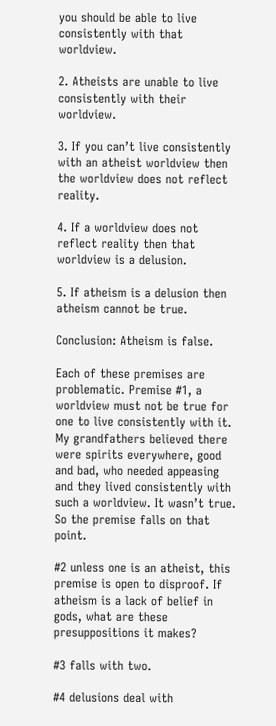you should be able to live consistently with that worldview.

2. Atheists are unable to live consistently with their worldview.

3. If you can’t live consistently with an atheist worldview then the worldview does not reflect reality.

4. If a worldview does not reflect reality then that worldview is a delusion.

5. If atheism is a delusion then atheism cannot be true.

Conclusion: Atheism is false.

Each of these premises are problematic. Premise #1, a worldview must not be true for one to live consistently with it. My grandfathers believed there were spirits everywhere, good and bad, who needed appeasing and they lived consistently with such a worldview. It wasn’t true. So the premise falls on that point.

#2 unless one is an atheist, this premise is open to disproof. If atheism is a lack of belief in gods, what are these presuppositions it makes?

#3 falls with two.

#4 delusions deal with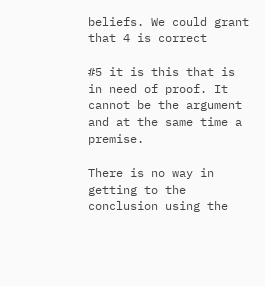beliefs. We could grant that 4 is correct

#5 it is this that is in need of proof. It cannot be the argument and at the same time a premise.

There is no way in getting to the conclusion using the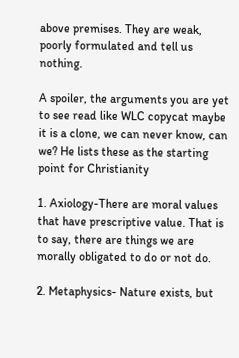above premises. They are weak, poorly formulated and tell us nothing.

A spoiler, the arguments you are yet to see read like WLC copycat maybe it is a clone, we can never know, can we? He lists these as the starting point for Christianity

1. Axiology-There are moral values that have prescriptive value. That is to say, there are things we are morally obligated to do or not do.

2. Metaphysics- Nature exists, but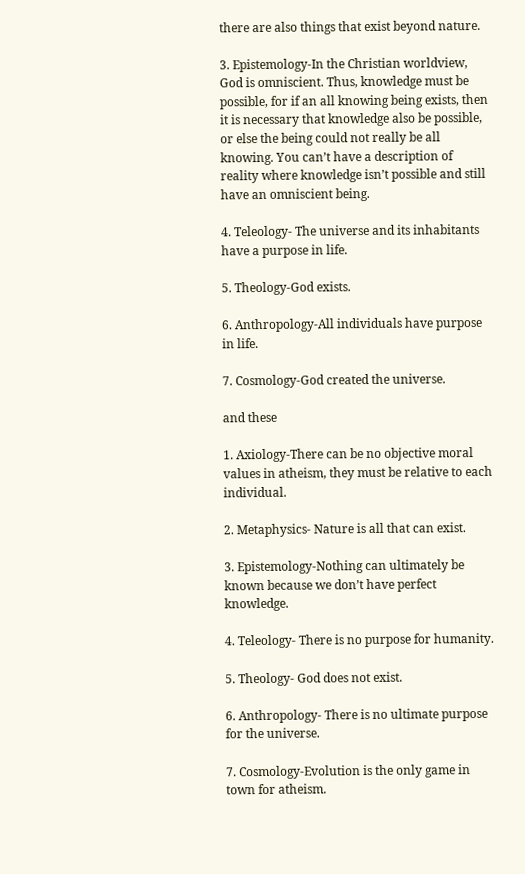there are also things that exist beyond nature.

3. Epistemology-In the Christian worldview, God is omniscient. Thus, knowledge must be possible, for if an all knowing being exists, then it is necessary that knowledge also be possible, or else the being could not really be all knowing. You can’t have a description of reality where knowledge isn’t possible and still have an omniscient being.

4. Teleology- The universe and its inhabitants have a purpose in life.

5. Theology-God exists.

6. Anthropology-All individuals have purpose in life.

7. Cosmology-God created the universe.

and these

1. Axiology-There can be no objective moral values in atheism, they must be relative to each individual.

2. Metaphysics- Nature is all that can exist.

3. Epistemology-Nothing can ultimately be known because we don’t have perfect knowledge.

4. Teleology- There is no purpose for humanity.

5. Theology- God does not exist.

6. Anthropology- There is no ultimate purpose for the universe.

7. Cosmology-Evolution is the only game in town for atheism.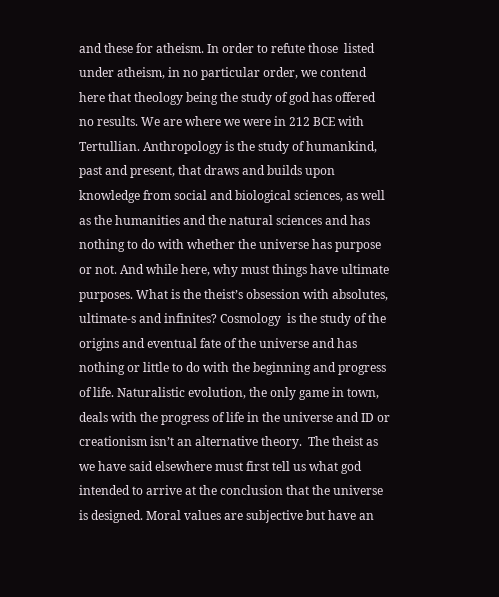and these for atheism. In order to refute those  listed under atheism, in no particular order, we contend here that theology being the study of god has offered no results. We are where we were in 212 BCE with Tertullian. Anthropology is the study of humankind, past and present, that draws and builds upon knowledge from social and biological sciences, as well as the humanities and the natural sciences and has nothing to do with whether the universe has purpose or not. And while here, why must things have ultimate purposes. What is the theist’s obsession with absolutes, ultimate-s and infinites? Cosmology  is the study of the origins and eventual fate of the universe and has nothing or little to do with the beginning and progress of life. Naturalistic evolution, the only game in town, deals with the progress of life in the universe and ID or creationism isn’t an alternative theory.  The theist as we have said elsewhere must first tell us what god intended to arrive at the conclusion that the universe is designed. Moral values are subjective but have an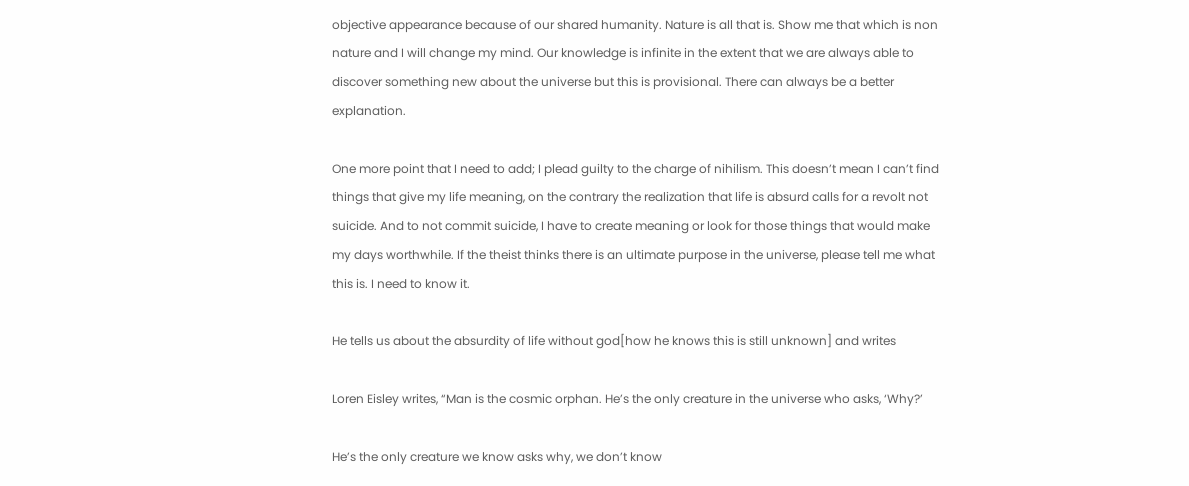objective appearance because of our shared humanity. Nature is all that is. Show me that which is non nature and I will change my mind. Our knowledge is infinite in the extent that we are always able to discover something new about the universe but this is provisional. There can always be a better explanation.

One more point that I need to add; I plead guilty to the charge of nihilism. This doesn’t mean I can’t find things that give my life meaning, on the contrary the realization that life is absurd calls for a revolt not suicide. And to not commit suicide, I have to create meaning or look for those things that would make my days worthwhile. If the theist thinks there is an ultimate purpose in the universe, please tell me what this is. I need to know it.

He tells us about the absurdity of life without god[how he knows this is still unknown] and writes

Loren Eisley writes, “Man is the cosmic orphan. He’s the only creature in the universe who asks, ‘Why?’

He’s the only creature we know asks why, we don’t know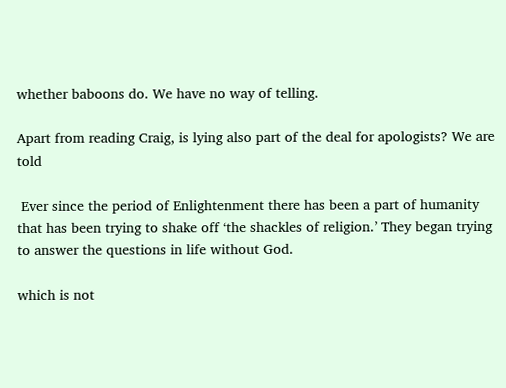whether baboons do. We have no way of telling.

Apart from reading Craig, is lying also part of the deal for apologists? We are told

 Ever since the period of Enlightenment there has been a part of humanity that has been trying to shake off ‘the shackles of religion.’ They began trying to answer the questions in life without God.

which is not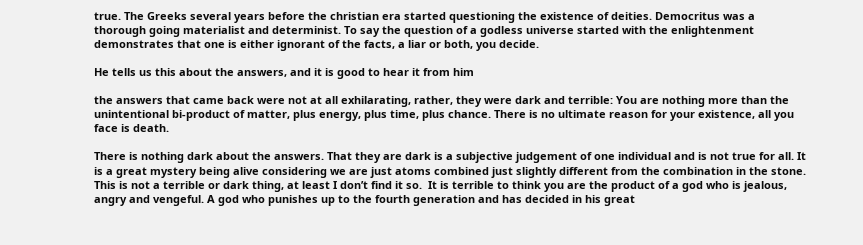true. The Greeks several years before the christian era started questioning the existence of deities. Democritus was a thorough going materialist and determinist. To say the question of a godless universe started with the enlightenment demonstrates that one is either ignorant of the facts, a liar or both, you decide.

He tells us this about the answers, and it is good to hear it from him

the answers that came back were not at all exhilarating, rather, they were dark and terrible: You are nothing more than the unintentional bi-product of matter, plus energy, plus time, plus chance. There is no ultimate reason for your existence, all you face is death.

There is nothing dark about the answers. That they are dark is a subjective judgement of one individual and is not true for all. It is a great mystery being alive considering we are just atoms combined just slightly different from the combination in the stone. This is not a terrible or dark thing, at least I don’t find it so.  It is terrible to think you are the product of a god who is jealous, angry and vengeful. A god who punishes up to the fourth generation and has decided in his great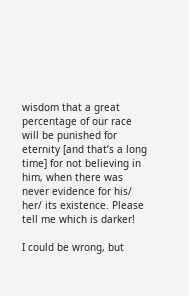wisdom that a great percentage of our race will be punished for eternity [and that’s a long time] for not believing in him, when there was never evidence for his/ her/ its existence. Please tell me which is darker!

I could be wrong, but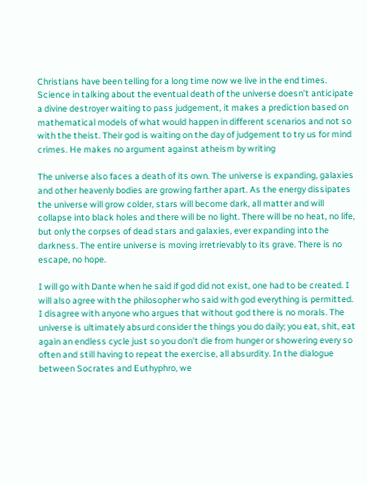Christians have been telling for a long time now we live in the end times. Science in talking about the eventual death of the universe doesn’t anticipate a divine destroyer waiting to pass judgement, it makes a prediction based on mathematical models of what would happen in different scenarios and not so with the theist. Their god is waiting on the day of judgement to try us for mind crimes. He makes no argument against atheism by writing

The universe also faces a death of its own. The universe is expanding, galaxies and other heavenly bodies are growing farther apart. As the energy dissipates the universe will grow colder, stars will become dark, all matter and will collapse into black holes and there will be no light. There will be no heat, no life, but only the corpses of dead stars and galaxies, ever expanding into the darkness. The entire universe is moving irretrievably to its grave. There is no escape, no hope.

I will go with Dante when he said if god did not exist, one had to be created. I will also agree with the philosopher who said with god everything is permitted. I disagree with anyone who argues that without god there is no morals. The universe is ultimately absurd consider the things you do daily; you eat, shit, eat again an endless cycle just so you don’t die from hunger or showering every so often and still having to repeat the exercise, all absurdity. In the dialogue between Socrates and Euthyphro, we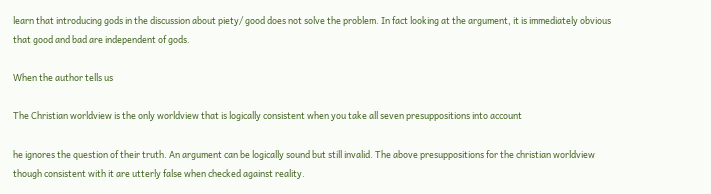learn that introducing gods in the discussion about piety/ good does not solve the problem. In fact looking at the argument, it is immediately obvious that good and bad are independent of gods.

When the author tells us

The Christian worldview is the only worldview that is logically consistent when you take all seven presuppositions into account

he ignores the question of their truth. An argument can be logically sound but still invalid. The above presuppositions for the christian worldview though consistent with it are utterly false when checked against reality.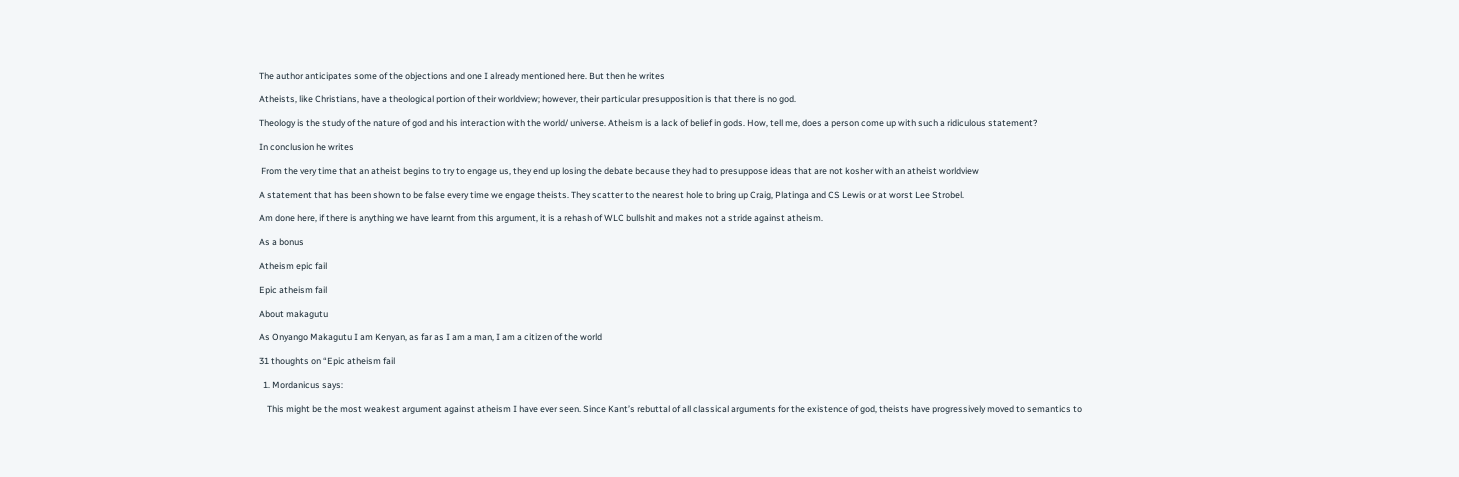The author anticipates some of the objections and one I already mentioned here. But then he writes

Atheists, like Christians, have a theological portion of their worldview; however, their particular presupposition is that there is no god.

Theology is the study of the nature of god and his interaction with the world/ universe. Atheism is a lack of belief in gods. How, tell me, does a person come up with such a ridiculous statement?

In conclusion he writes

 From the very time that an atheist begins to try to engage us, they end up losing the debate because they had to presuppose ideas that are not kosher with an atheist worldview

A statement that has been shown to be false every time we engage theists. They scatter to the nearest hole to bring up Craig, Platinga and CS Lewis or at worst Lee Strobel.

Am done here, if there is anything we have learnt from this argument, it is a rehash of WLC bullshit and makes not a stride against atheism.

As a bonus

Atheism epic fail

Epic atheism fail

About makagutu

As Onyango Makagutu I am Kenyan, as far as I am a man, I am a citizen of the world

31 thoughts on “Epic atheism fail

  1. Mordanicus says:

    This might be the most weakest argument against atheism I have ever seen. Since Kant’s rebuttal of all classical arguments for the existence of god, theists have progressively moved to semantics to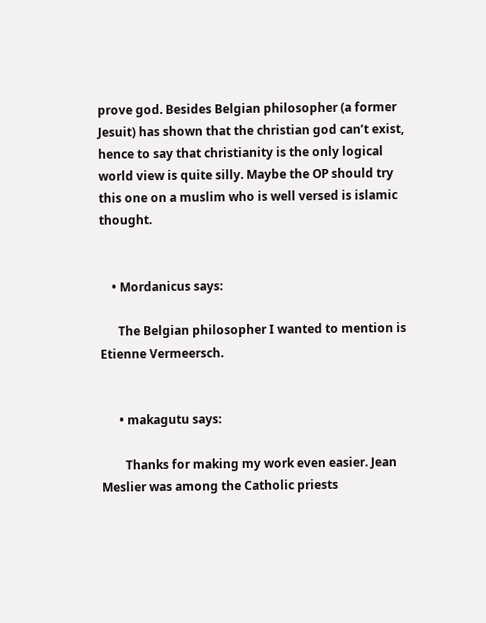prove god. Besides Belgian philosopher (a former Jesuit) has shown that the christian god can’t exist, hence to say that christianity is the only logical world view is quite silly. Maybe the OP should try this one on a muslim who is well versed is islamic thought.


    • Mordanicus says:

      The Belgian philosopher I wanted to mention is Etienne Vermeersch.


      • makagutu says:

        Thanks for making my work even easier. Jean Meslier was among the Catholic priests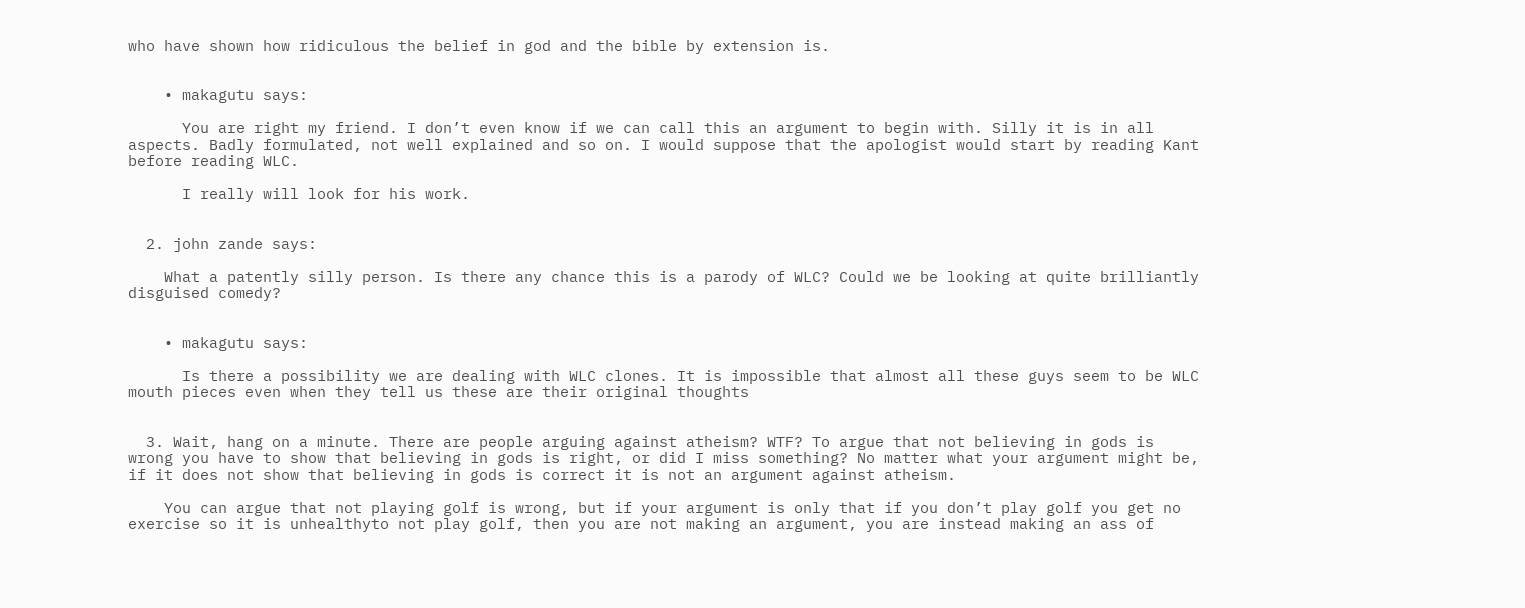who have shown how ridiculous the belief in god and the bible by extension is.


    • makagutu says:

      You are right my friend. I don’t even know if we can call this an argument to begin with. Silly it is in all aspects. Badly formulated, not well explained and so on. I would suppose that the apologist would start by reading Kant before reading WLC.

      I really will look for his work.


  2. john zande says:

    What a patently silly person. Is there any chance this is a parody of WLC? Could we be looking at quite brilliantly disguised comedy?


    • makagutu says:

      Is there a possibility we are dealing with WLC clones. It is impossible that almost all these guys seem to be WLC mouth pieces even when they tell us these are their original thoughts


  3. Wait, hang on a minute. There are people arguing against atheism? WTF? To argue that not believing in gods is wrong you have to show that believing in gods is right, or did I miss something? No matter what your argument might be, if it does not show that believing in gods is correct it is not an argument against atheism.

    You can argue that not playing golf is wrong, but if your argument is only that if you don’t play golf you get no exercise so it is unhealthyto not play golf, then you are not making an argument, you are instead making an ass of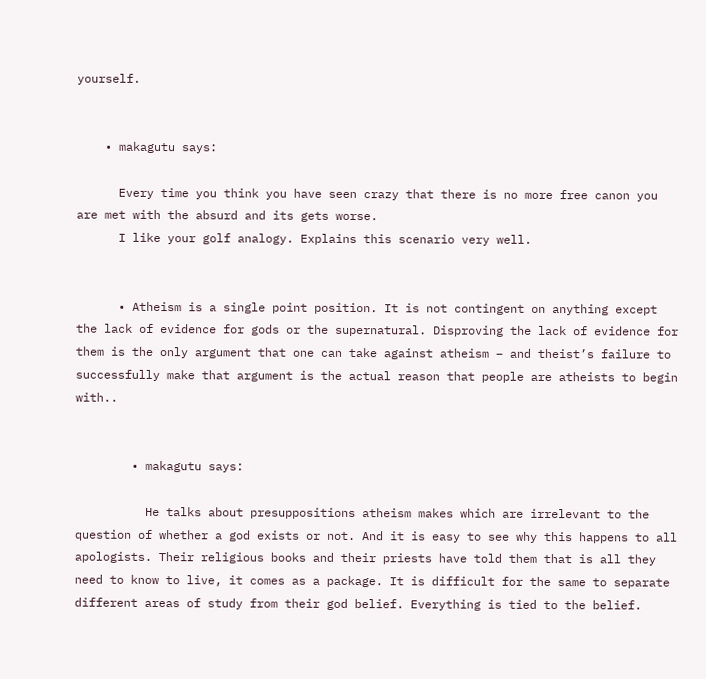yourself.


    • makagutu says:

      Every time you think you have seen crazy that there is no more free canon you are met with the absurd and its gets worse.
      I like your golf analogy. Explains this scenario very well.


      • Atheism is a single point position. It is not contingent on anything except the lack of evidence for gods or the supernatural. Disproving the lack of evidence for them is the only argument that one can take against atheism – and theist’s failure to successfully make that argument is the actual reason that people are atheists to begin with..


        • makagutu says:

          He talks about presuppositions atheism makes which are irrelevant to the question of whether a god exists or not. And it is easy to see why this happens to all apologists. Their religious books and their priests have told them that is all they need to know to live, it comes as a package. It is difficult for the same to separate different areas of study from their god belief. Everything is tied to the belief.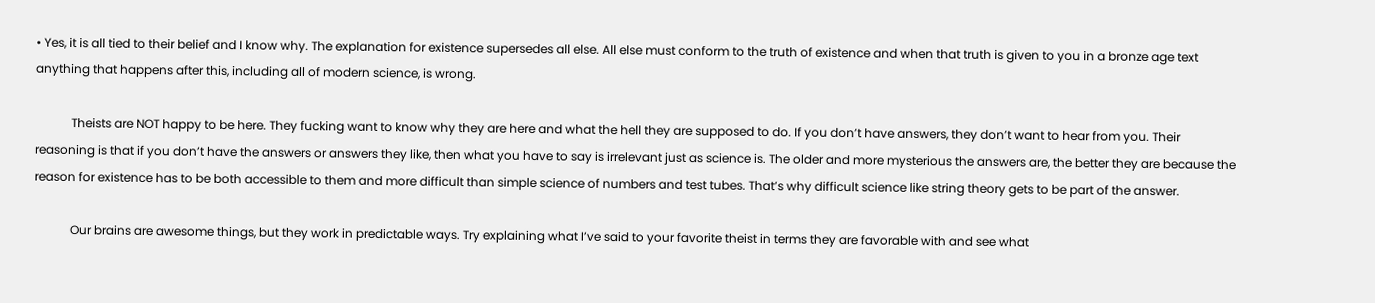• Yes, it is all tied to their belief and I know why. The explanation for existence supersedes all else. All else must conform to the truth of existence and when that truth is given to you in a bronze age text anything that happens after this, including all of modern science, is wrong.

            Theists are NOT happy to be here. They fucking want to know why they are here and what the hell they are supposed to do. If you don’t have answers, they don’t want to hear from you. Their reasoning is that if you don’t have the answers or answers they like, then what you have to say is irrelevant just as science is. The older and more mysterious the answers are, the better they are because the reason for existence has to be both accessible to them and more difficult than simple science of numbers and test tubes. That’s why difficult science like string theory gets to be part of the answer.

            Our brains are awesome things, but they work in predictable ways. Try explaining what I’ve said to your favorite theist in terms they are favorable with and see what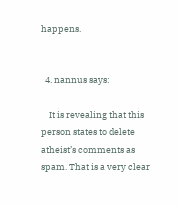happens.


  4. nannus says:

    It is revealing that this person states to delete atheist’s comments as spam. That is a very clear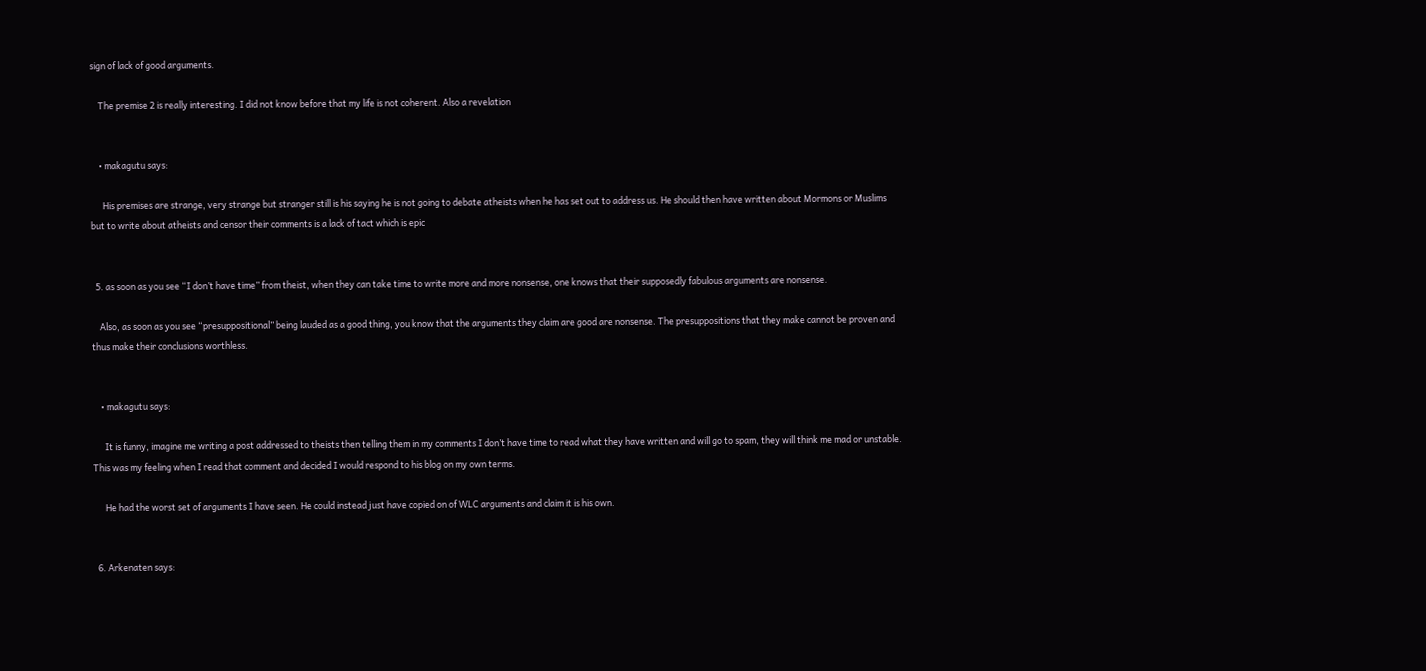sign of lack of good arguments.

    The premise 2 is really interesting. I did not know before that my life is not coherent. Also a revelation


    • makagutu says:

      His premises are strange, very strange but stranger still is his saying he is not going to debate atheists when he has set out to address us. He should then have written about Mormons or Muslims but to write about atheists and censor their comments is a lack of tact which is epic


  5. as soon as you see “I don’t have time” from theist, when they can take time to write more and more nonsense, one knows that their supposedly fabulous arguments are nonsense.

    Also, as soon as you see “presuppositional” being lauded as a good thing, you know that the arguments they claim are good are nonsense. The presuppositions that they make cannot be proven and thus make their conclusions worthless.


    • makagutu says:

      It is funny, imagine me writing a post addressed to theists then telling them in my comments I don’t have time to read what they have written and will go to spam, they will think me mad or unstable. This was my feeling when I read that comment and decided I would respond to his blog on my own terms.

      He had the worst set of arguments I have seen. He could instead just have copied on of WLC arguments and claim it is his own.


  6. Arkenaten says: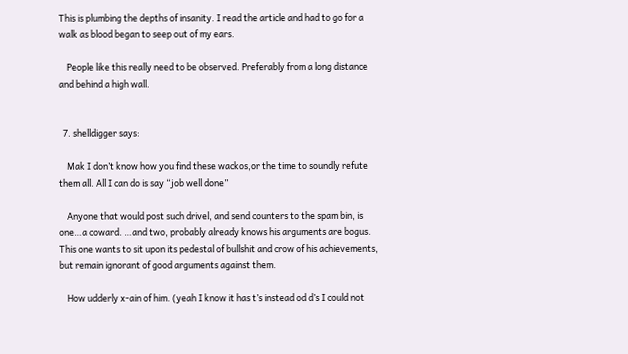This is plumbing the depths of insanity. I read the article and had to go for a walk as blood began to seep out of my ears.

    People like this really need to be observed. Preferably from a long distance and behind a high wall.


  7. shelldigger says:

    Mak I don’t know how you find these wackos,or the time to soundly refute them all. All I can do is say “job well done”

    Anyone that would post such drivel, and send counters to the spam bin, is one…a coward. …and two, probably already knows his arguments are bogus. This one wants to sit upon its pedestal of bullshit and crow of his achievements, but remain ignorant of good arguments against them.

    How udderly x-ain of him. (yeah I know it has t’s instead od d’s I could not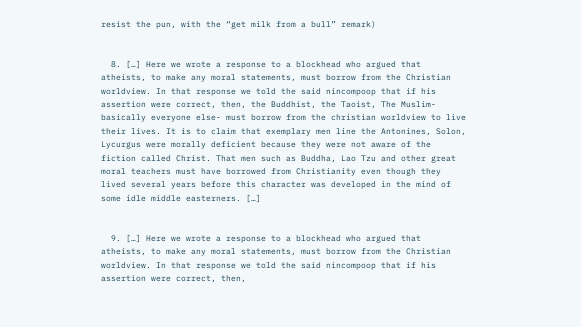resist the pun, with the “get milk from a bull” remark)


  8. […] Here we wrote a response to a blockhead who argued that atheists, to make any moral statements, must borrow from the Christian worldview. In that response we told the said nincompoop that if his assertion were correct, then, the Buddhist, the Taoist, The Muslim- basically everyone else- must borrow from the christian worldview to live their lives. It is to claim that exemplary men line the Antonines, Solon, Lycurgus were morally deficient because they were not aware of the fiction called Christ. That men such as Buddha, Lao Tzu and other great moral teachers must have borrowed from Christianity even though they lived several years before this character was developed in the mind of some idle middle easterners. […]


  9. […] Here we wrote a response to a blockhead who argued that atheists, to make any moral statements, must borrow from the Christian worldview. In that response we told the said nincompoop that if his assertion were correct, then,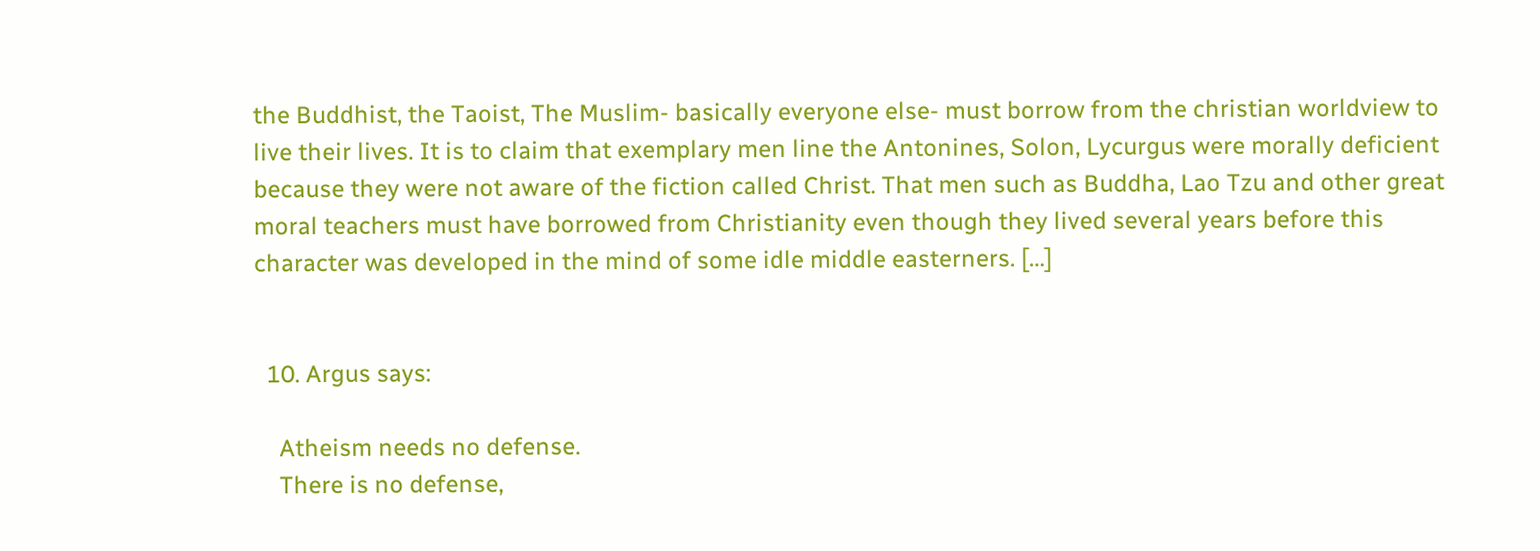the Buddhist, the Taoist, The Muslim- basically everyone else- must borrow from the christian worldview to live their lives. It is to claim that exemplary men line the Antonines, Solon, Lycurgus were morally deficient because they were not aware of the fiction called Christ. That men such as Buddha, Lao Tzu and other great moral teachers must have borrowed from Christianity even though they lived several years before this character was developed in the mind of some idle middle easterners. […]


  10. Argus says:

    Atheism needs no defense.
    There is no defense,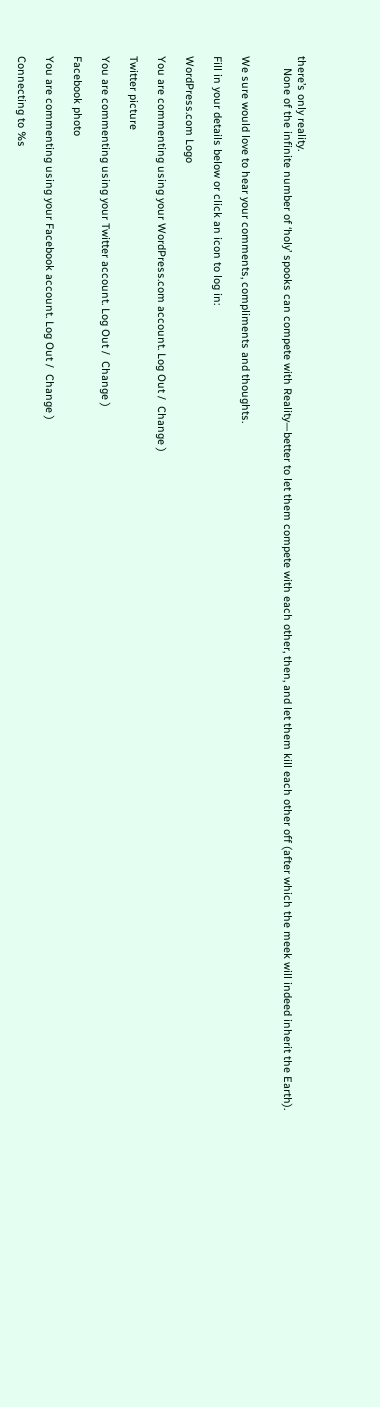there’s only reality.
    None of the infinite number of ‘holy’ spooks can compete with Reality—better to let them compete with each other, then, and let them kill each other off (after which the meek will indeed inherit the Earth).


We sure would love to hear your comments, compliments and thoughts.

Fill in your details below or click an icon to log in:

WordPress.com Logo

You are commenting using your WordPress.com account. Log Out /  Change )

Twitter picture

You are commenting using your Twitter account. Log Out /  Change )

Facebook photo

You are commenting using your Facebook account. Log Out /  Change )

Connecting to %s